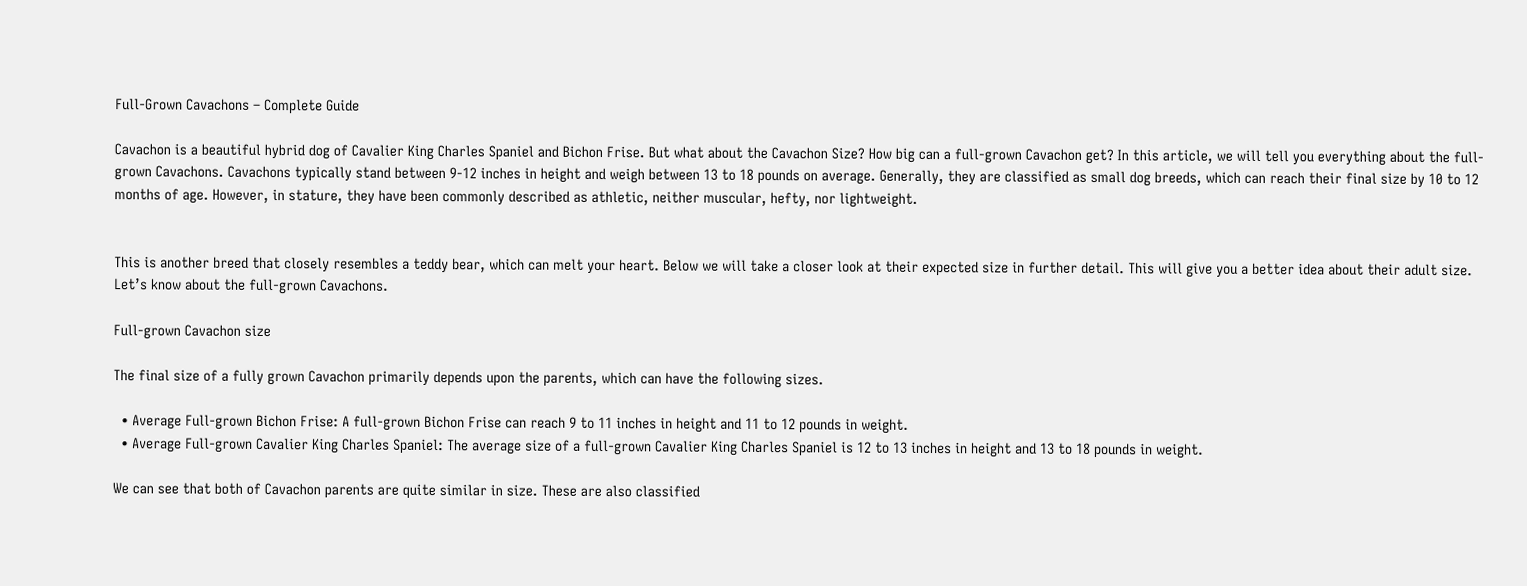Full-Grown Cavachons – Complete Guide

Cavachon is a beautiful hybrid dog of Cavalier King Charles Spaniel and Bichon Frise. But what about the Cavachon Size? How big can a full-grown Cavachon get? In this article, we will tell you everything about the full-grown Cavachons. Cavachons typically stand between 9-12 inches in height and weigh between 13 to 18 pounds on average. Generally, they are classified as small dog breeds, which can reach their final size by 10 to 12 months of age. However, in stature, they have been commonly described as athletic, neither muscular, hefty, nor lightweight.


This is another breed that closely resembles a teddy bear, which can melt your heart. Below we will take a closer look at their expected size in further detail. This will give you a better idea about their adult size. Let’s know about the full-grown Cavachons.

Full-grown Cavachon size

The final size of a fully grown Cavachon primarily depends upon the parents, which can have the following sizes.

  • Average Full-grown Bichon Frise: A full-grown Bichon Frise can reach 9 to 11 inches in height and 11 to 12 pounds in weight.
  • Average Full-grown Cavalier King Charles Spaniel: The average size of a full-grown Cavalier King Charles Spaniel is 12 to 13 inches in height and 13 to 18 pounds in weight.

We can see that both of Cavachon parents are quite similar in size. These are also classified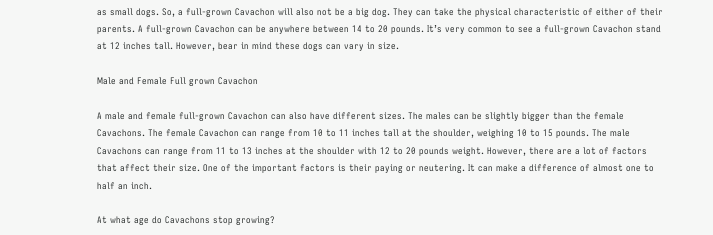as small dogs. So, a full-grown Cavachon will also not be a big dog. They can take the physical characteristic of either of their parents. A full-grown Cavachon can be anywhere between 14 to 20 pounds. It’s very common to see a full-grown Cavachon stand at 12 inches tall. However, bear in mind these dogs can vary in size.

Male and Female Full grown Cavachon

A male and female full-grown Cavachon can also have different sizes. The males can be slightly bigger than the female Cavachons. The female Cavachon can range from 10 to 11 inches tall at the shoulder, weighing 10 to 15 pounds. The male Cavachons can range from 11 to 13 inches at the shoulder with 12 to 20 pounds weight. However, there are a lot of factors that affect their size. One of the important factors is their paying or neutering. It can make a difference of almost one to half an inch.

At what age do Cavachons stop growing?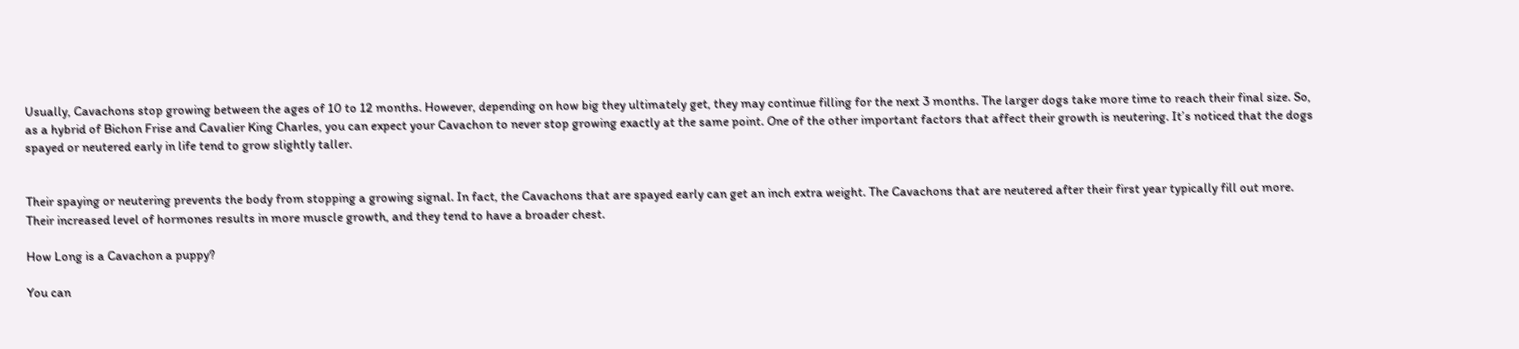Usually, Cavachons stop growing between the ages of 10 to 12 months. However, depending on how big they ultimately get, they may continue filling for the next 3 months. The larger dogs take more time to reach their final size. So, as a hybrid of Bichon Frise and Cavalier King Charles, you can expect your Cavachon to never stop growing exactly at the same point. One of the other important factors that affect their growth is neutering. It’s noticed that the dogs spayed or neutered early in life tend to grow slightly taller.


Their spaying or neutering prevents the body from stopping a growing signal. In fact, the Cavachons that are spayed early can get an inch extra weight. The Cavachons that are neutered after their first year typically fill out more. Their increased level of hormones results in more muscle growth, and they tend to have a broader chest.

How Long is a Cavachon a puppy?

You can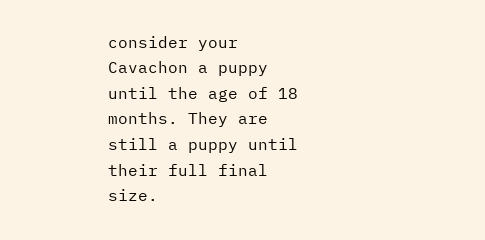consider your Cavachon a puppy until the age of 18 months. They are still a puppy until their full final size.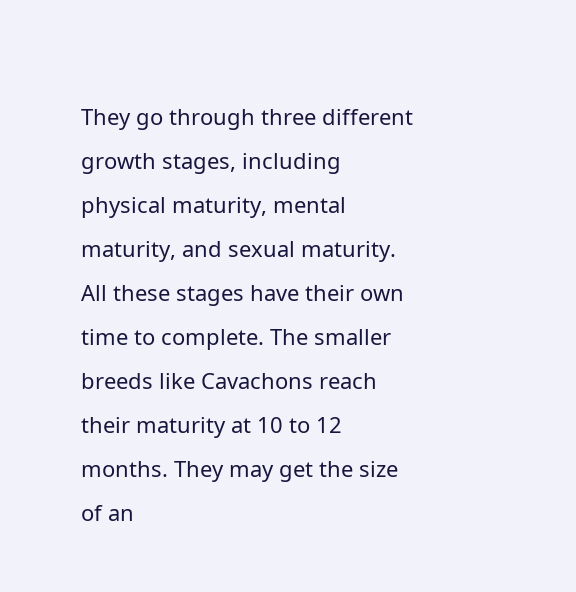They go through three different growth stages, including physical maturity, mental maturity, and sexual maturity. All these stages have their own time to complete. The smaller breeds like Cavachons reach their maturity at 10 to 12 months. They may get the size of an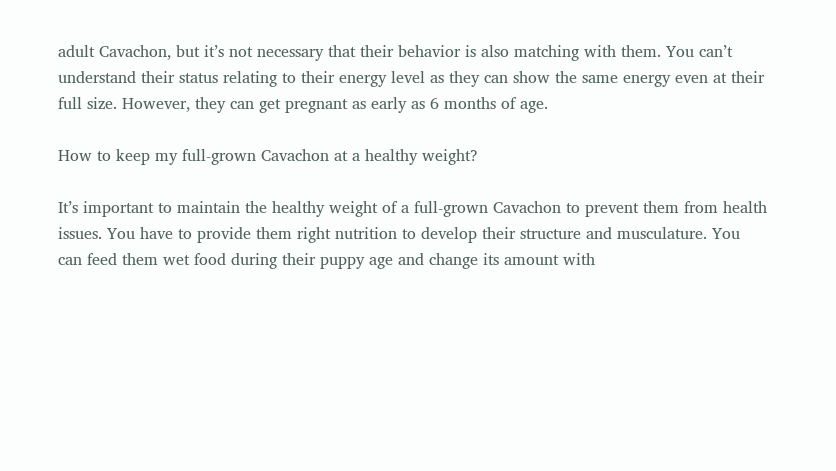adult Cavachon, but it’s not necessary that their behavior is also matching with them. You can’t understand their status relating to their energy level as they can show the same energy even at their full size. However, they can get pregnant as early as 6 months of age.

How to keep my full-grown Cavachon at a healthy weight?

It’s important to maintain the healthy weight of a full-grown Cavachon to prevent them from health issues. You have to provide them right nutrition to develop their structure and musculature. You can feed them wet food during their puppy age and change its amount with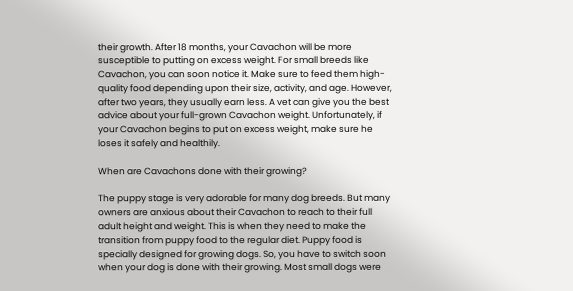their growth. After 18 months, your Cavachon will be more susceptible to putting on excess weight. For small breeds like Cavachon, you can soon notice it. Make sure to feed them high-quality food depending upon their size, activity, and age. However, after two years, they usually earn less. A vet can give you the best advice about your full-grown Cavachon weight. Unfortunately, if your Cavachon begins to put on excess weight, make sure he loses it safely and healthily.

When are Cavachons done with their growing?

The puppy stage is very adorable for many dog breeds. But many owners are anxious about their Cavachon to reach to their full adult height and weight. This is when they need to make the transition from puppy food to the regular diet. Puppy food is specially designed for growing dogs. So, you have to switch soon when your dog is done with their growing. Most small dogs were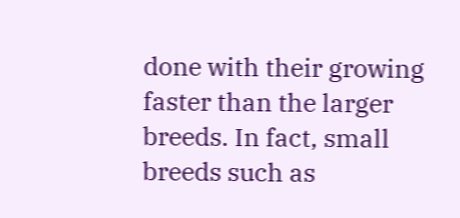done with their growing faster than the larger breeds. In fact, small breeds such as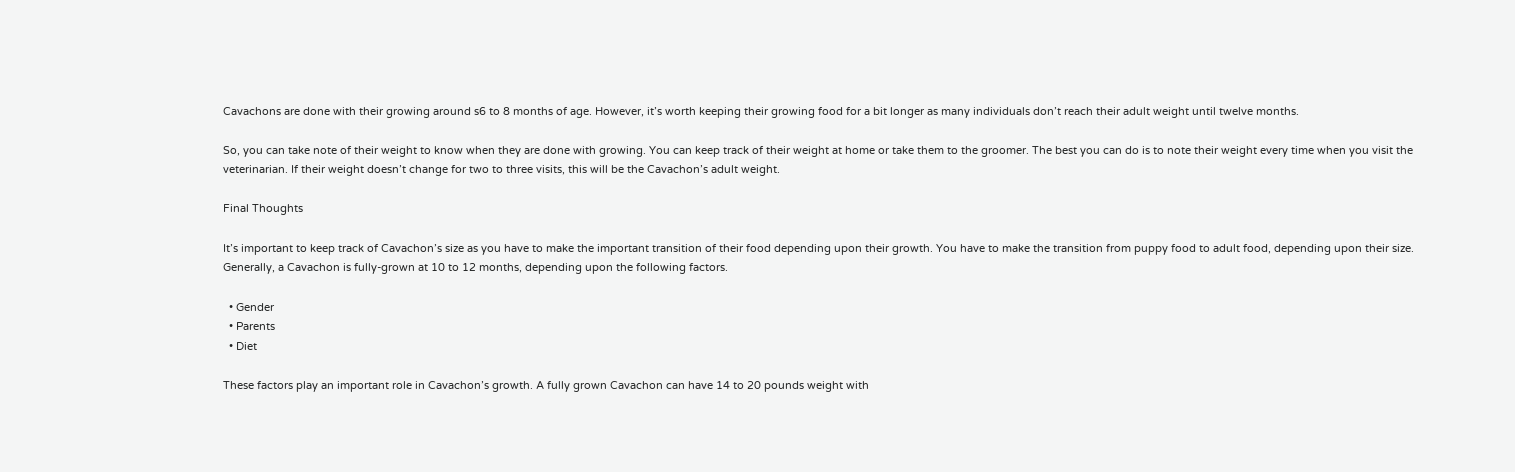Cavachons are done with their growing around s6 to 8 months of age. However, it’s worth keeping their growing food for a bit longer as many individuals don’t reach their adult weight until twelve months.

So, you can take note of their weight to know when they are done with growing. You can keep track of their weight at home or take them to the groomer. The best you can do is to note their weight every time when you visit the veterinarian. If their weight doesn’t change for two to three visits, this will be the Cavachon’s adult weight.

Final Thoughts

It’s important to keep track of Cavachon’s size as you have to make the important transition of their food depending upon their growth. You have to make the transition from puppy food to adult food, depending upon their size. Generally, a Cavachon is fully-grown at 10 to 12 months, depending upon the following factors.

  • Gender
  • Parents
  • Diet

These factors play an important role in Cavachon’s growth. A fully grown Cavachon can have 14 to 20 pounds weight with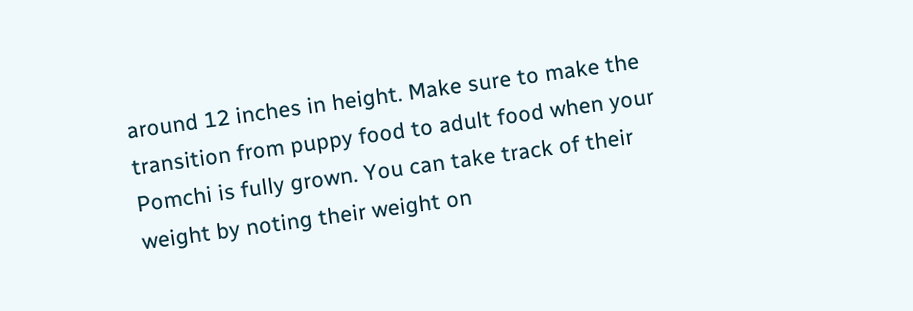around 12 inches in height. Make sure to make the transition from puppy food to adult food when your Pomchi is fully grown. You can take track of their weight by noting their weight on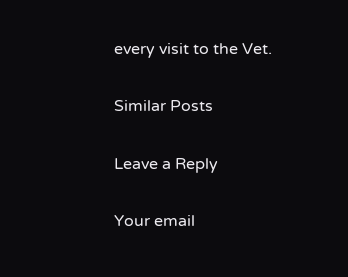every visit to the Vet.

Similar Posts

Leave a Reply

Your email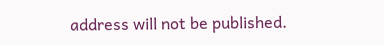address will not be published.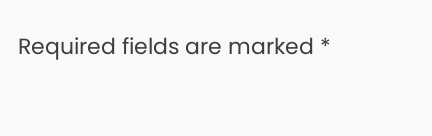Required fields are marked *